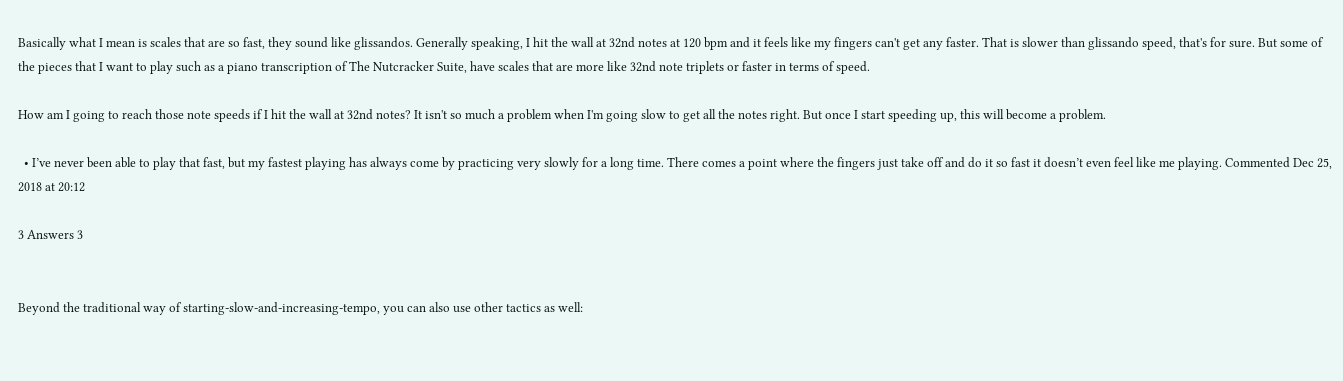Basically what I mean is scales that are so fast, they sound like glissandos. Generally speaking, I hit the wall at 32nd notes at 120 bpm and it feels like my fingers can't get any faster. That is slower than glissando speed, that's for sure. But some of the pieces that I want to play such as a piano transcription of The Nutcracker Suite, have scales that are more like 32nd note triplets or faster in terms of speed.

How am I going to reach those note speeds if I hit the wall at 32nd notes? It isn't so much a problem when I'm going slow to get all the notes right. But once I start speeding up, this will become a problem.

  • I’ve never been able to play that fast, but my fastest playing has always come by practicing very slowly for a long time. There comes a point where the fingers just take off and do it so fast it doesn’t even feel like me playing. Commented Dec 25, 2018 at 20:12

3 Answers 3


Beyond the traditional way of starting-slow-and-increasing-tempo, you can also use other tactics as well: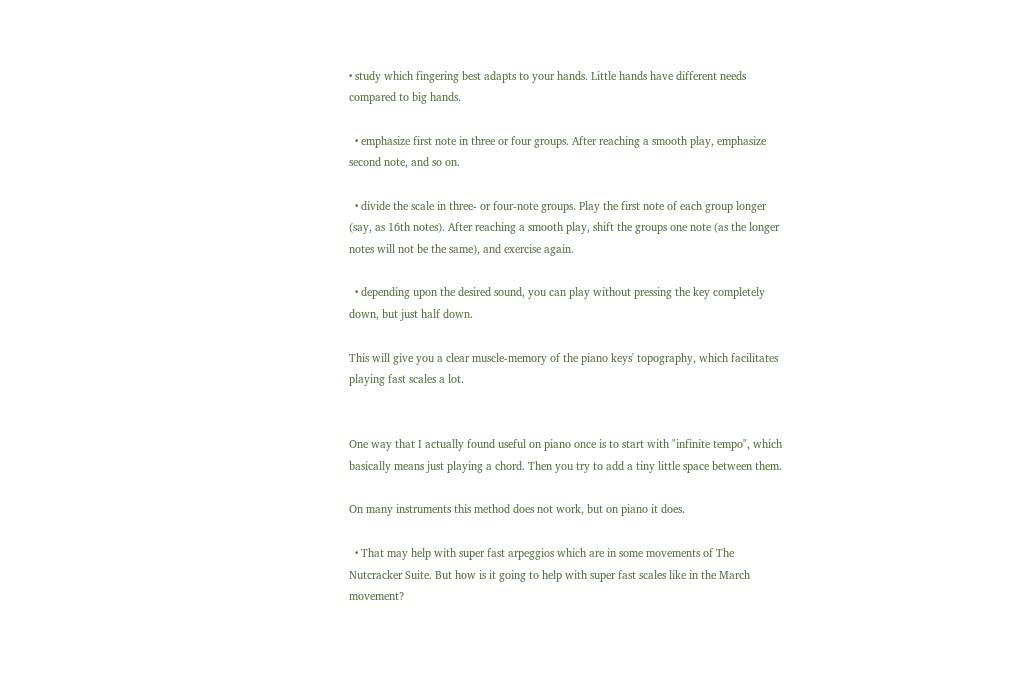• study which fingering best adapts to your hands. Little hands have different needs compared to big hands.

  • emphasize first note in three or four groups. After reaching a smooth play, emphasize second note, and so on.

  • divide the scale in three- or four-note groups. Play the first note of each group longer (say, as 16th notes). After reaching a smooth play, shift the groups one note (as the longer notes will not be the same), and exercise again.

  • depending upon the desired sound, you can play without pressing the key completely down, but just half down.

This will give you a clear muscle-memory of the piano keys' topography, which facilitates playing fast scales a lot.


One way that I actually found useful on piano once is to start with "infinite tempo", which basically means just playing a chord. Then you try to add a tiny little space between them.

On many instruments this method does not work, but on piano it does.

  • That may help with super fast arpeggios which are in some movements of The Nutcracker Suite. But how is it going to help with super fast scales like in the March movement?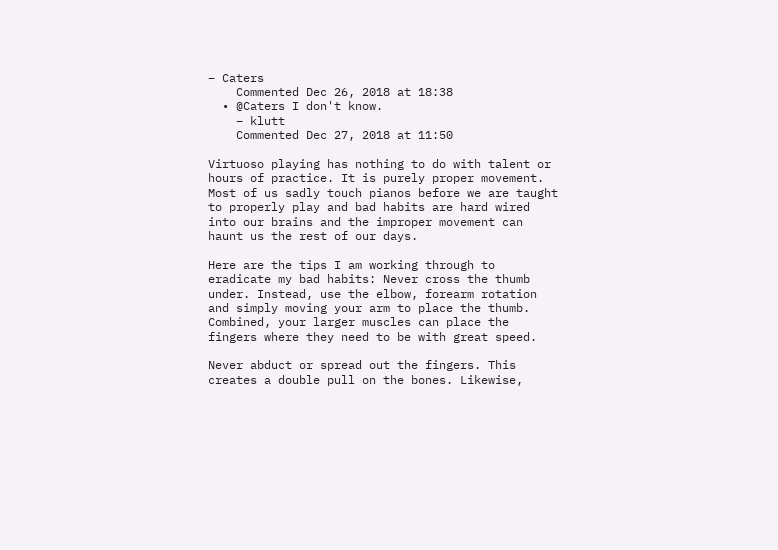– Caters
    Commented Dec 26, 2018 at 18:38
  • @Caters I don't know.
    – klutt
    Commented Dec 27, 2018 at 11:50

Virtuoso playing has nothing to do with talent or hours of practice. It is purely proper movement. Most of us sadly touch pianos before we are taught to properly play and bad habits are hard wired into our brains and the improper movement can haunt us the rest of our days.

Here are the tips I am working through to eradicate my bad habits: Never cross the thumb under. Instead, use the elbow, forearm rotation and simply moving your arm to place the thumb. Combined, your larger muscles can place the fingers where they need to be with great speed.

Never abduct or spread out the fingers. This creates a double pull on the bones. Likewise,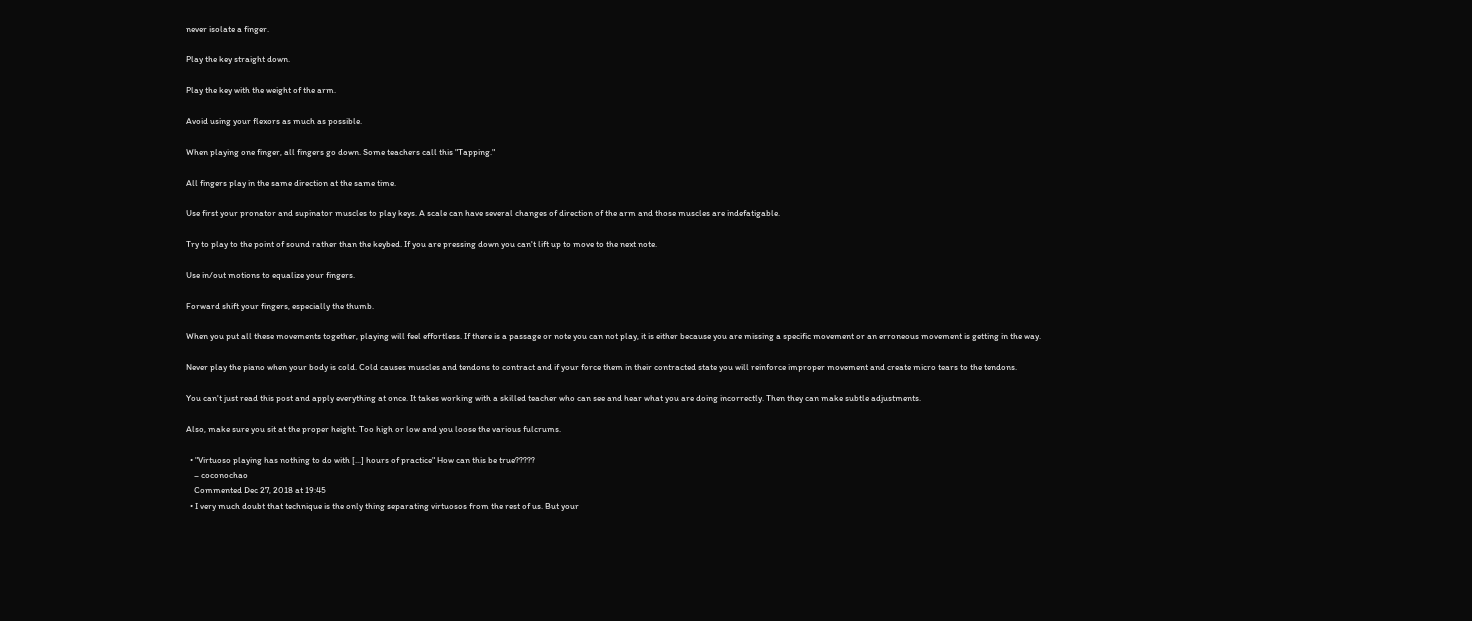never isolate a finger.

Play the key straight down.

Play the key with the weight of the arm.

Avoid using your flexors as much as possible.

When playing one finger, all fingers go down. Some teachers call this "Tapping."

All fingers play in the same direction at the same time.

Use first your pronator and supinator muscles to play keys. A scale can have several changes of direction of the arm and those muscles are indefatigable.

Try to play to the point of sound rather than the keybed. If you are pressing down you can't lift up to move to the next note.

Use in/out motions to equalize your fingers.

Forward shift your fingers, especially the thumb.

When you put all these movements together, playing will feel effortless. If there is a passage or note you can not play, it is either because you are missing a specific movement or an erroneous movement is getting in the way.

Never play the piano when your body is cold. Cold causes muscles and tendons to contract and if your force them in their contracted state you will reinforce improper movement and create micro tears to the tendons.

You can't just read this post and apply everything at once. It takes working with a skilled teacher who can see and hear what you are doing incorrectly. Then they can make subtle adjustments.

Also, make sure you sit at the proper height. Too high or low and you loose the various fulcrums.

  • "Virtuoso playing has nothing to do with [...] hours of practice" How can this be true?????
    – coconochao
    Commented Dec 27, 2018 at 19:45
  • I very much doubt that technique is the only thing separating virtuosos from the rest of us. But your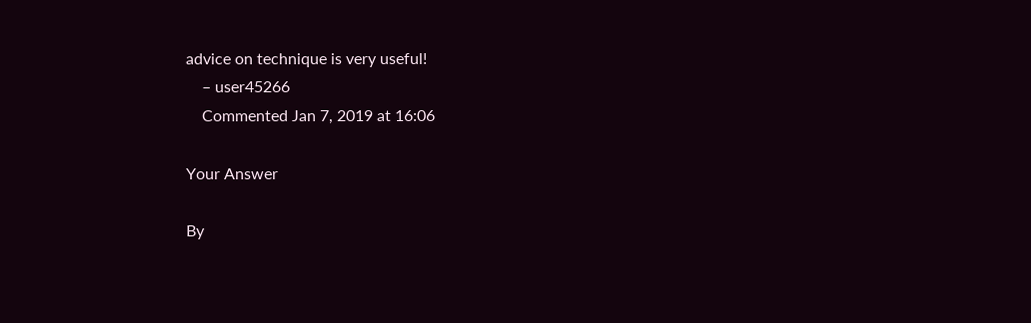advice on technique is very useful!
    – user45266
    Commented Jan 7, 2019 at 16:06

Your Answer

By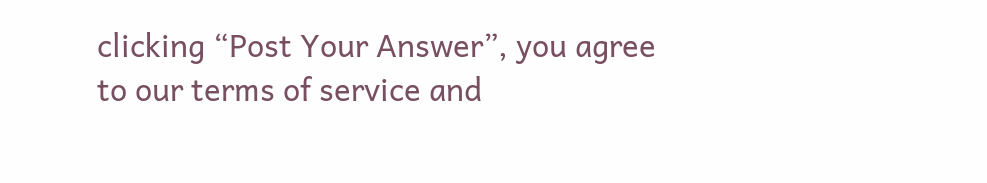clicking “Post Your Answer”, you agree to our terms of service and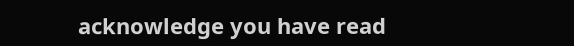acknowledge you have read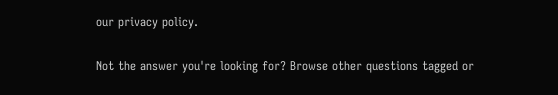our privacy policy.

Not the answer you're looking for? Browse other questions tagged or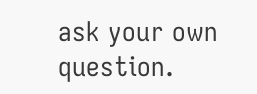ask your own question.